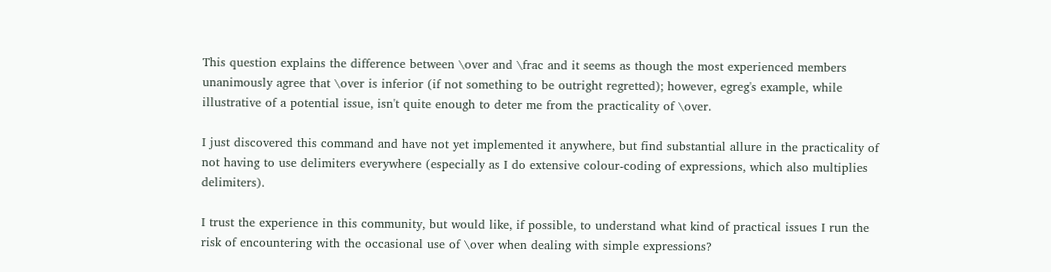This question explains the difference between \over and \frac and it seems as though the most experienced members unanimously agree that \over is inferior (if not something to be outright regretted); however, egreg's example, while illustrative of a potential issue, isn't quite enough to deter me from the practicality of \over.

I just discovered this command and have not yet implemented it anywhere, but find substantial allure in the practicality of not having to use delimiters everywhere (especially as I do extensive colour-coding of expressions, which also multiplies delimiters).

I trust the experience in this community, but would like, if possible, to understand what kind of practical issues I run the risk of encountering with the occasional use of \over when dealing with simple expressions?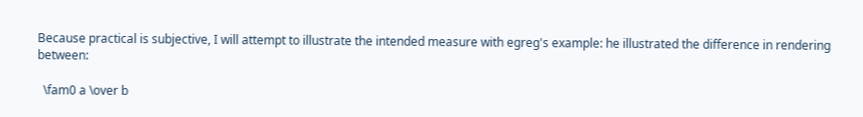Because practical is subjective, I will attempt to illustrate the intended measure with egreg's example: he illustrated the difference in rendering between:

  \fam0 a \over b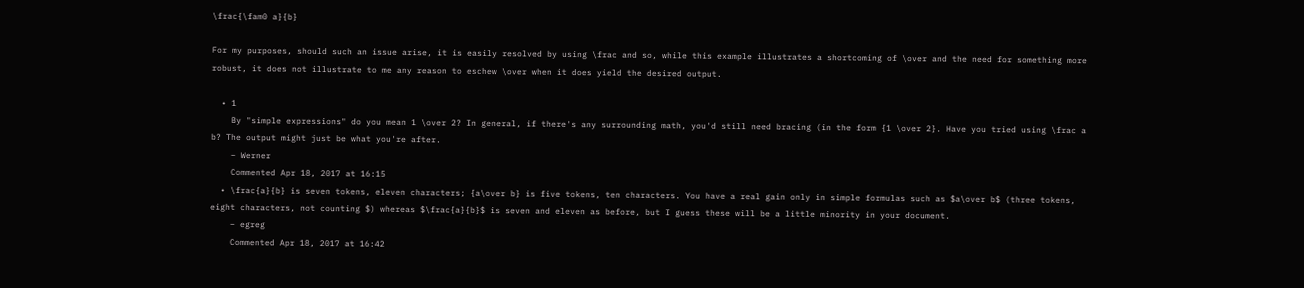\frac{\fam0 a}{b}

For my purposes, should such an issue arise, it is easily resolved by using \frac and so, while this example illustrates a shortcoming of \over and the need for something more robust, it does not illustrate to me any reason to eschew \over when it does yield the desired output.

  • 1
    By "simple expressions" do you mean 1 \over 2? In general, if there's any surrounding math, you'd still need bracing (in the form {1 \over 2}. Have you tried using \frac a b? The output might just be what you're after.
    – Werner
    Commented Apr 18, 2017 at 16:15
  • \frac{a}{b} is seven tokens, eleven characters; {a\over b} is five tokens, ten characters. You have a real gain only in simple formulas such as $a\over b$ (three tokens, eight characters, not counting $) whereas $\frac{a}{b}$ is seven and eleven as before, but I guess these will be a little minority in your document.
    – egreg
    Commented Apr 18, 2017 at 16:42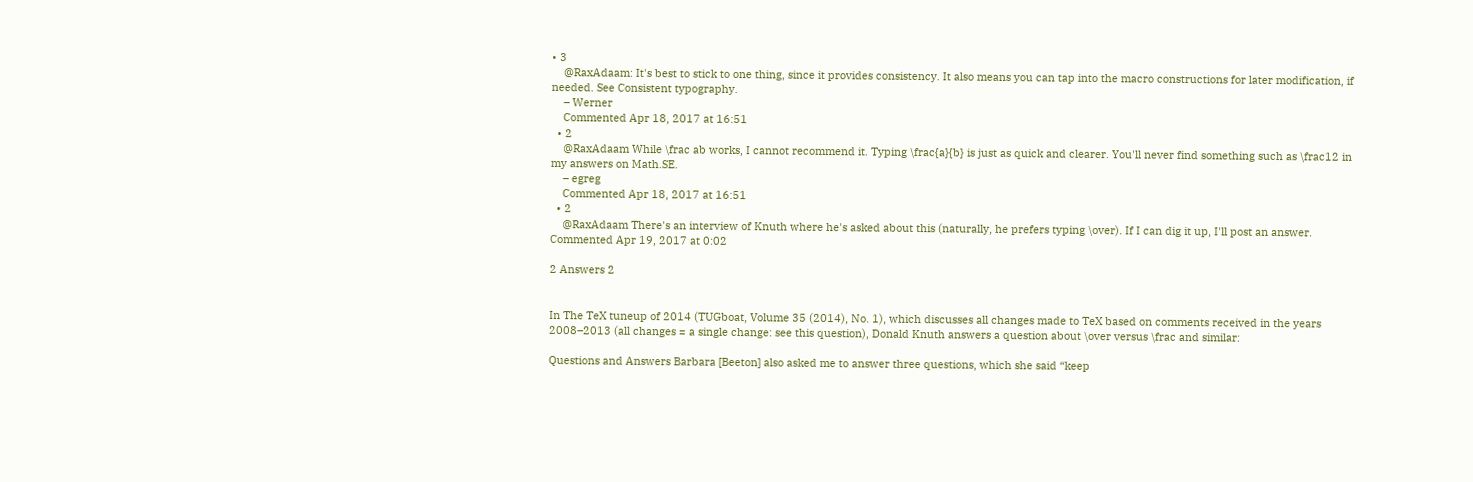• 3
    @RaxAdaam: It's best to stick to one thing, since it provides consistency. It also means you can tap into the macro constructions for later modification, if needed. See Consistent typography.
    – Werner
    Commented Apr 18, 2017 at 16:51
  • 2
    @RaxAdaam While \frac ab works, I cannot recommend it. Typing \frac{a}{b} is just as quick and clearer. You'll never find something such as \frac12 in my answers on Math.SE.
    – egreg
    Commented Apr 18, 2017 at 16:51
  • 2
    @RaxAdaam There's an interview of Knuth where he's asked about this (naturally, he prefers typing \over). If I can dig it up, I'll post an answer. Commented Apr 19, 2017 at 0:02

2 Answers 2


In The TeX tuneup of 2014 (TUGboat, Volume 35 (2014), No. 1), which discusses all changes made to TeX based on comments received in the years 2008–2013 (all changes = a single change: see this question), Donald Knuth answers a question about \over versus \frac and similar:

Questions and Answers Barbara [Beeton] also asked me to answer three questions, which she said “keep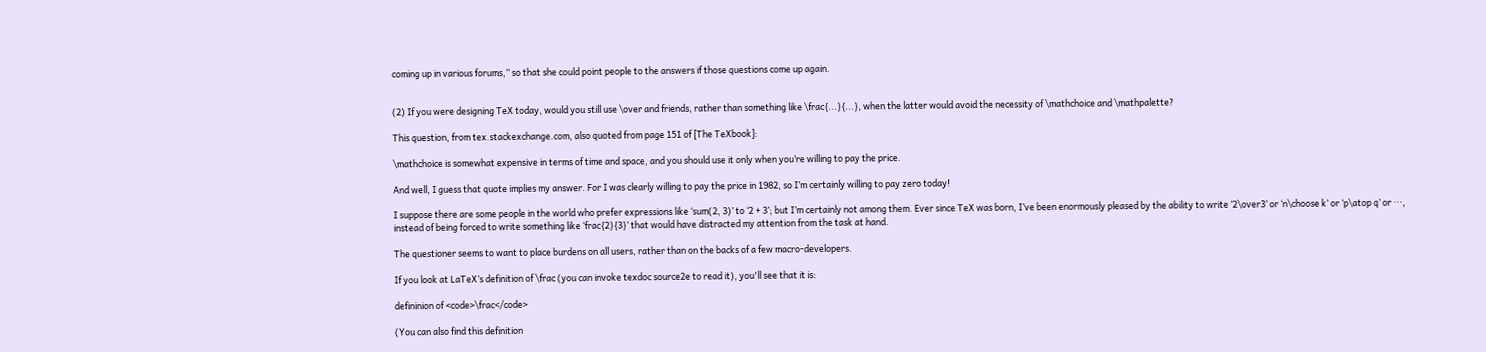coming up in various forums,” so that she could point people to the answers if those questions come up again.


(2) If you were designing TeX today, would you still use \over and friends, rather than something like \frac{...}{...}, when the latter would avoid the necessity of \mathchoice and \mathpalette?

This question, from tex.stackexchange.com, also quoted from page 151 of [The TeXbook]:

\mathchoice is somewhat expensive in terms of time and space, and you should use it only when you’re willing to pay the price.

And well, I guess that quote implies my answer. For I was clearly willing to pay the price in 1982, so I’m certainly willing to pay zero today!

I suppose there are some people in the world who prefer expressions like ‘sum(2, 3)’ to ‘2 + 3’; but I’m certainly not among them. Ever since TeX was born, I’ve been enormously pleased by the ability to write ‘2\over3’ or ‘n\choose k’ or ‘p\atop q’ or ···, instead of being forced to write something like ‘frac{2}{3}’ that would have distracted my attention from the task at hand.

The questioner seems to want to place burdens on all users, rather than on the backs of a few macro-developers.

If you look at LaTeX’s definition of \frac (you can invoke texdoc source2e to read it), you'll see that it is:

defininion of <code>\frac</code>

(You can also find this definition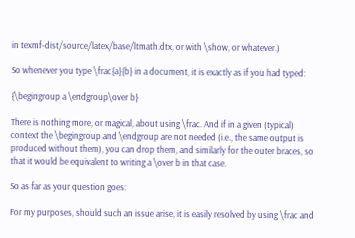in texmf-dist/source/latex/base/ltmath.dtx, or with \show, or whatever.)

So whenever you type \frac{a}{b} in a document, it is exactly as if you had typed:

{\begingroup a \endgroup\over b}

There is nothing more, or magical, about using \frac. And if in a given (typical) context the \begingroup and \endgroup are not needed (i.e., the same output is produced without them), you can drop them, and similarly for the outer braces, so that it would be equivalent to writing a \over b in that case.

So as far as your question goes:

For my purposes, should such an issue arise, it is easily resolved by using \frac and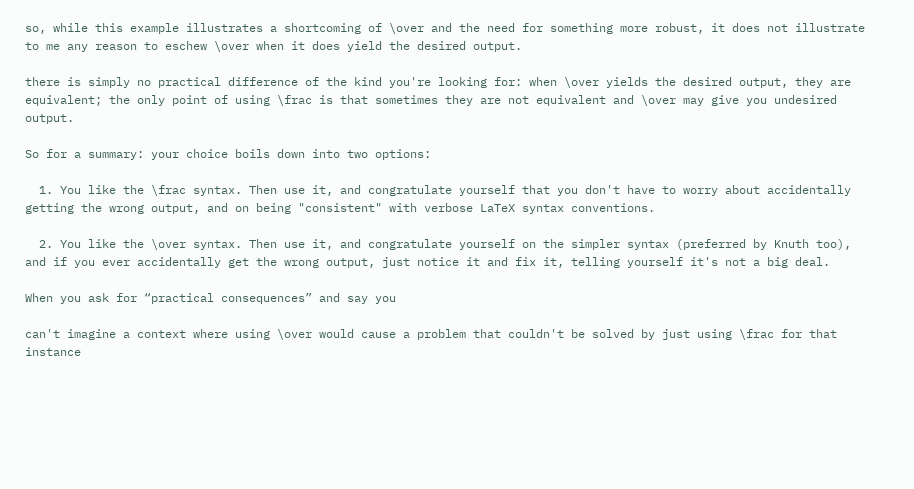so, while this example illustrates a shortcoming of \over and the need for something more robust, it does not illustrate to me any reason to eschew \over when it does yield the desired output.

there is simply no practical difference of the kind you're looking for: when \over yields the desired output, they are equivalent; the only point of using \frac is that sometimes they are not equivalent and \over may give you undesired output.

So for a summary: your choice boils down into two options:

  1. You like the \frac syntax. Then use it, and congratulate yourself that you don't have to worry about accidentally getting the wrong output, and on being "consistent" with verbose LaTeX syntax conventions.

  2. You like the \over syntax. Then use it, and congratulate yourself on the simpler syntax (preferred by Knuth too), and if you ever accidentally get the wrong output, just notice it and fix it, telling yourself it's not a big deal.

When you ask for “practical consequences” and say you

can't imagine a context where using \over would cause a problem that couldn't be solved by just using \frac for that instance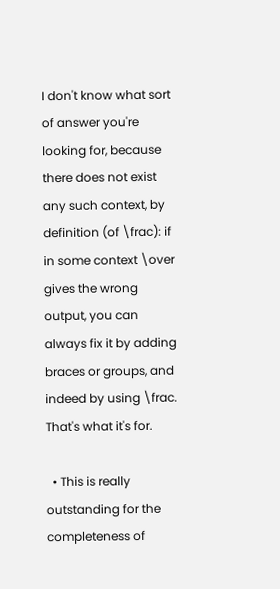I don't know what sort of answer you're looking for, because there does not exist any such context, by definition (of \frac): if in some context \over gives the wrong output, you can always fix it by adding braces or groups, and indeed by using \frac. That's what it's for.

  • This is really outstanding for the completeness of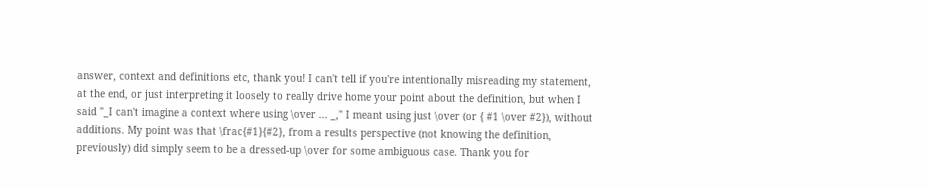answer, context and definitions etc, thank you! I can't tell if you're intentionally misreading my statement, at the end, or just interpreting it loosely to really drive home your point about the definition, but when I said "_I can't imagine a context where using \over ... _," I meant using just \over (or { #1 \over #2}), without additions. My point was that \frac{#1}{#2}, from a results perspective (not knowing the definition, previously) did simply seem to be a dressed-up \over for some ambiguous case. Thank you for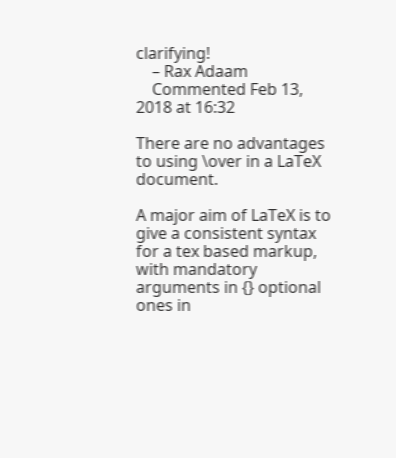clarifying!
    – Rax Adaam
    Commented Feb 13, 2018 at 16:32

There are no advantages to using \over in a LaTeX document.

A major aim of LaTeX is to give a consistent syntax for a tex based markup, with mandatory arguments in {} optional ones in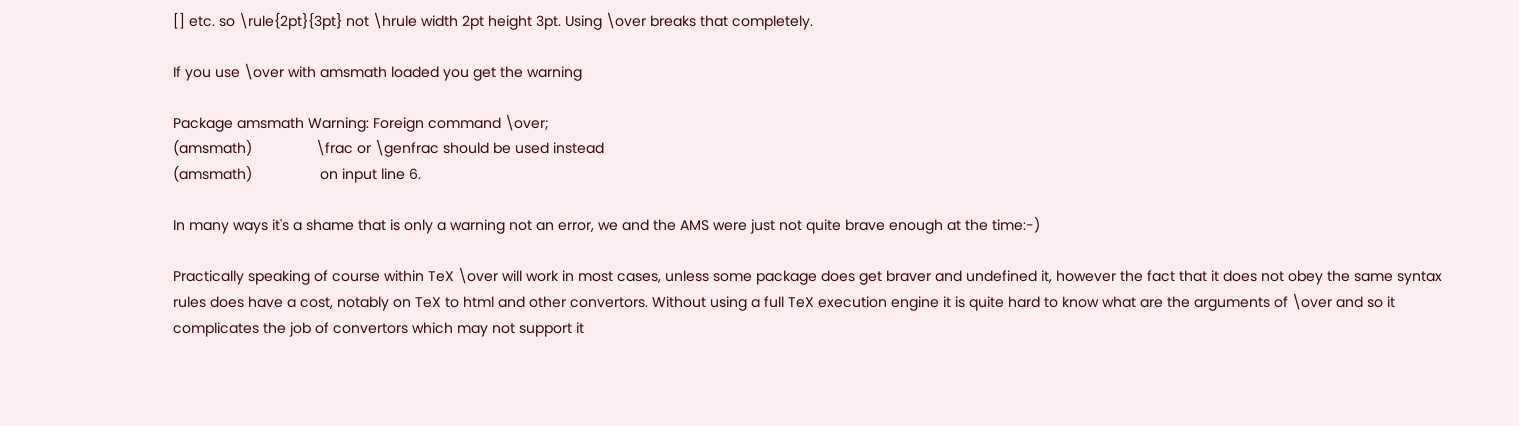[] etc. so \rule{2pt}{3pt} not \hrule width 2pt height 3pt. Using \over breaks that completely.

If you use \over with amsmath loaded you get the warning

Package amsmath Warning: Foreign command \over;
(amsmath)                \frac or \genfrac should be used instead
(amsmath)                 on input line 6.

In many ways it's a shame that is only a warning not an error, we and the AMS were just not quite brave enough at the time:-)

Practically speaking of course within TeX \over will work in most cases, unless some package does get braver and undefined it, however the fact that it does not obey the same syntax rules does have a cost, notably on TeX to html and other convertors. Without using a full TeX execution engine it is quite hard to know what are the arguments of \over and so it complicates the job of convertors which may not support it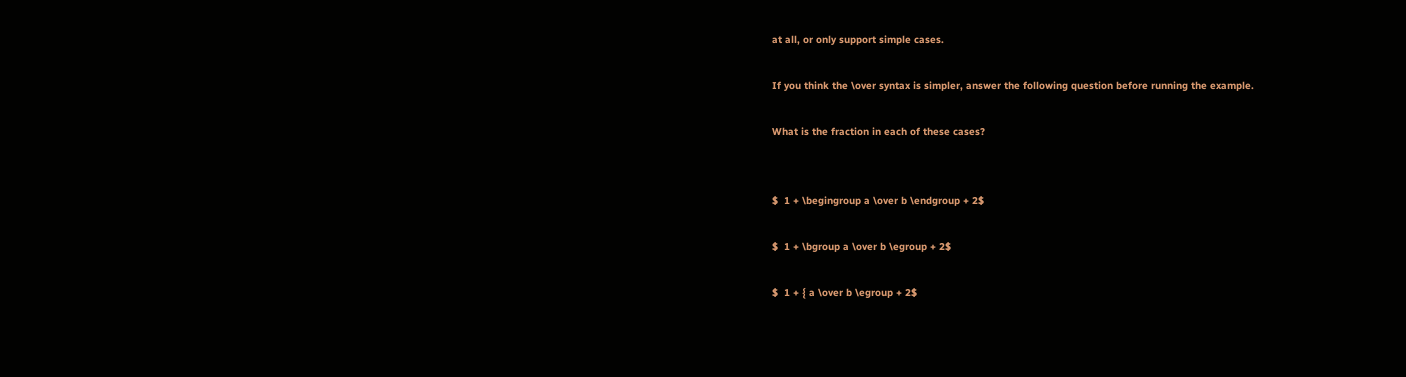at all, or only support simple cases.

If you think the \over syntax is simpler, answer the following question before running the example.

What is the fraction in each of these cases?


$  1 + \begingroup a \over b \endgroup + 2$

$  1 + \bgroup a \over b \egroup + 2$

$  1 + { a \over b \egroup + 2$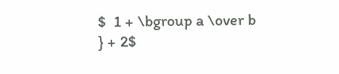$  1 + \bgroup a \over b } + 2$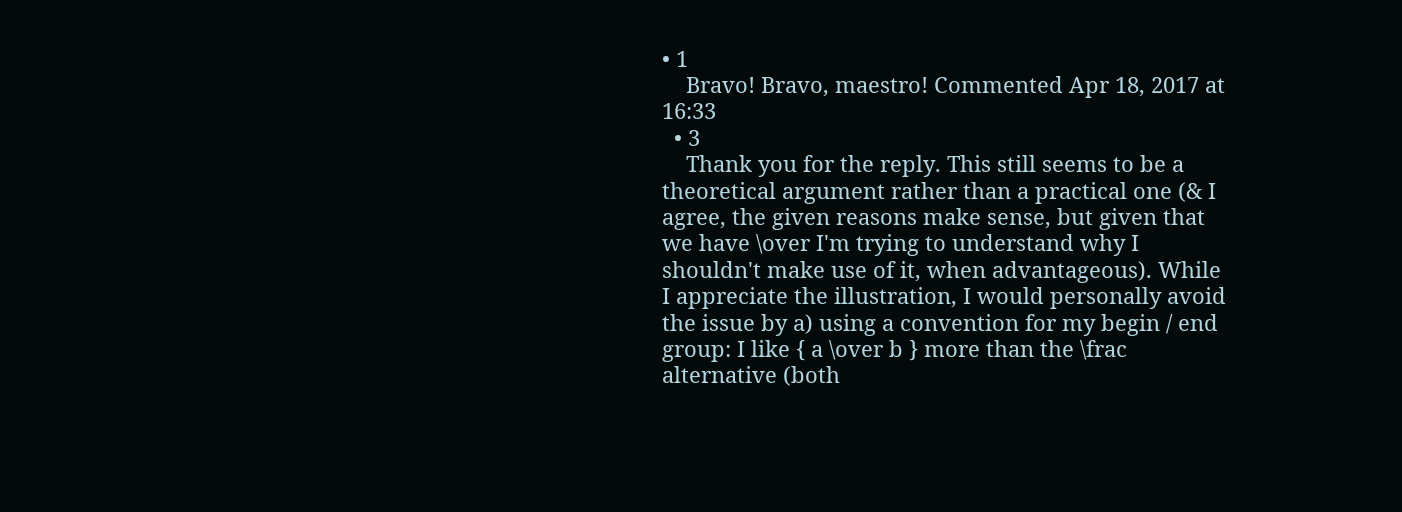• 1
    Bravo! Bravo, maestro! Commented Apr 18, 2017 at 16:33
  • 3
    Thank you for the reply. This still seems to be a theoretical argument rather than a practical one (& I agree, the given reasons make sense, but given that we have \over I'm trying to understand why I shouldn't make use of it, when advantageous). While I appreciate the illustration, I would personally avoid the issue by a) using a convention for my begin / end group: I like { a \over b } more than the \frac alternative (both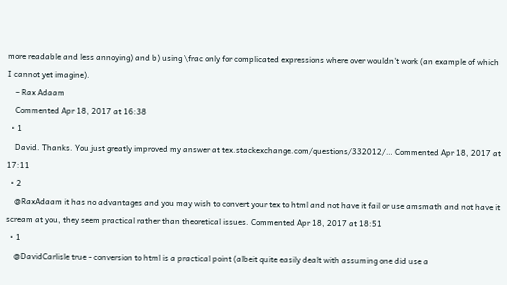more readable and less annoying) and b) using \frac only for complicated expressions where over wouldn't work (an example of which I cannot yet imagine).
    – Rax Adaam
    Commented Apr 18, 2017 at 16:38
  • 1
    David. Thanks. You just greatly improved my answer at tex.stackexchange.com/questions/332012/… Commented Apr 18, 2017 at 17:11
  • 2
    @RaxAdaam it has no advantages and you may wish to convert your tex to html and not have it fail or use amsmath and not have it scream at you, they seem practical rather than theoretical issues. Commented Apr 18, 2017 at 18:51
  • 1
    @DavidCarlisle true - conversion to html is a practical point (albeit quite easily dealt with assuming one did use a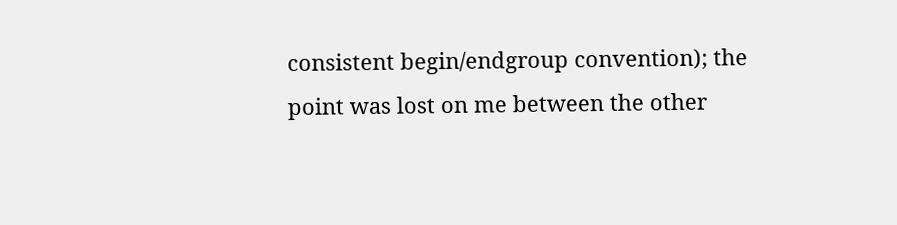consistent begin/endgroup convention); the point was lost on me between the other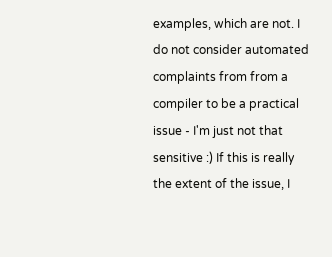examples, which are not. I do not consider automated complaints from from a compiler to be a practical issue - I'm just not that sensitive :) If this is really the extent of the issue, I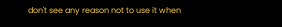don't see any reason not to use it when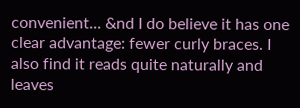convenient... &nd I do believe it has one clear advantage: fewer curly braces. I also find it reads quite naturally and leaves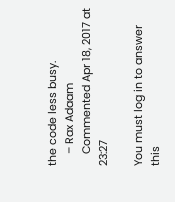the code less busy.
    – Rax Adaam
    Commented Apr 18, 2017 at 23:27

You must log in to answer this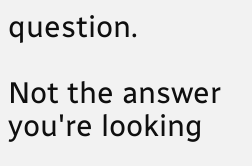question.

Not the answer you're looking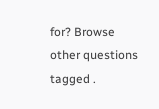for? Browse other questions tagged .